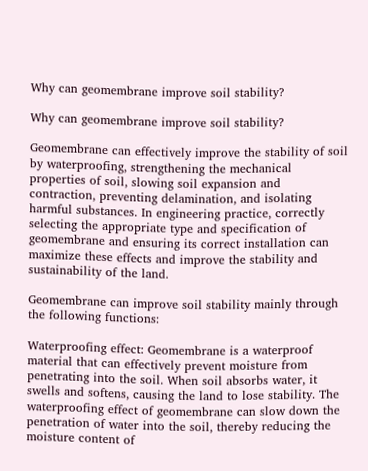Why can geomembrane improve soil stability?

Why can geomembrane improve soil stability?

Geomembrane can effectively improve the stability of soil by waterproofing, strengthening the mechanical properties of soil, slowing soil expansion and contraction, preventing delamination, and isolating harmful substances. In engineering practice, correctly selecting the appropriate type and specification of geomembrane and ensuring its correct installation can maximize these effects and improve the stability and sustainability of the land.

Geomembrane can improve soil stability mainly through the following functions:

Waterproofing effect: Geomembrane is a waterproof material that can effectively prevent moisture from penetrating into the soil. When soil absorbs water, it swells and softens, causing the land to lose stability. The waterproofing effect of geomembrane can slow down the penetration of water into the soil, thereby reducing the moisture content of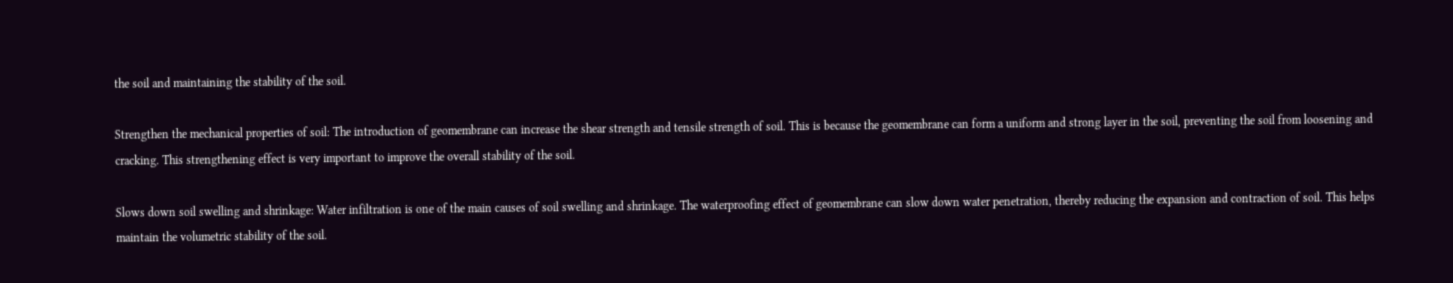the soil and maintaining the stability of the soil.

Strengthen the mechanical properties of soil: The introduction of geomembrane can increase the shear strength and tensile strength of soil. This is because the geomembrane can form a uniform and strong layer in the soil, preventing the soil from loosening and cracking. This strengthening effect is very important to improve the overall stability of the soil.

Slows down soil swelling and shrinkage: Water infiltration is one of the main causes of soil swelling and shrinkage. The waterproofing effect of geomembrane can slow down water penetration, thereby reducing the expansion and contraction of soil. This helps maintain the volumetric stability of the soil.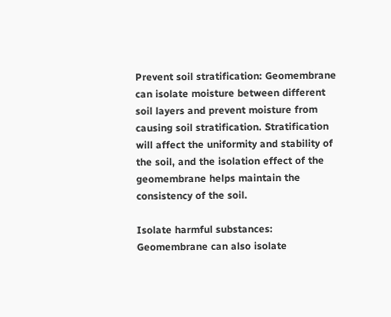Prevent soil stratification: Geomembrane can isolate moisture between different soil layers and prevent moisture from causing soil stratification. Stratification will affect the uniformity and stability of the soil, and the isolation effect of the geomembrane helps maintain the consistency of the soil.

Isolate harmful substances: Geomembrane can also isolate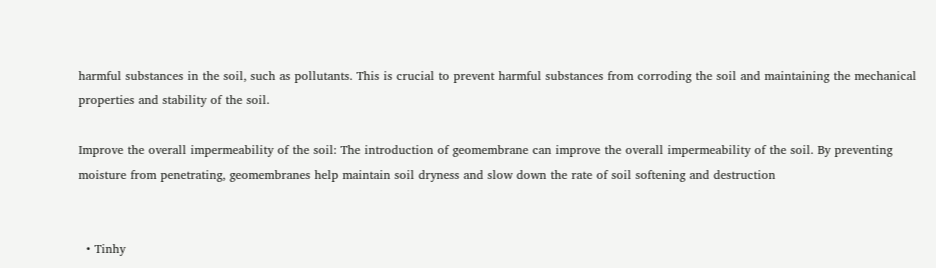harmful substances in the soil, such as pollutants. This is crucial to prevent harmful substances from corroding the soil and maintaining the mechanical properties and stability of the soil.

Improve the overall impermeability of the soil: The introduction of geomembrane can improve the overall impermeability of the soil. By preventing moisture from penetrating, geomembranes help maintain soil dryness and slow down the rate of soil softening and destruction


  • Tinhy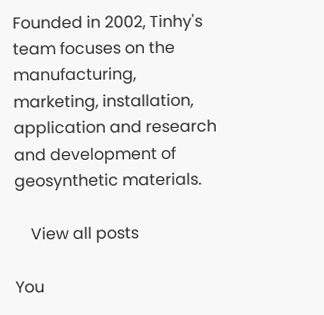Founded in 2002, Tinhy's team focuses on the manufacturing, marketing, installation, application and research and development of geosynthetic materials.

    View all posts

You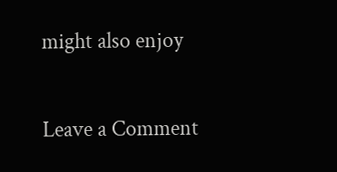might also enjoy

Leave a Comment